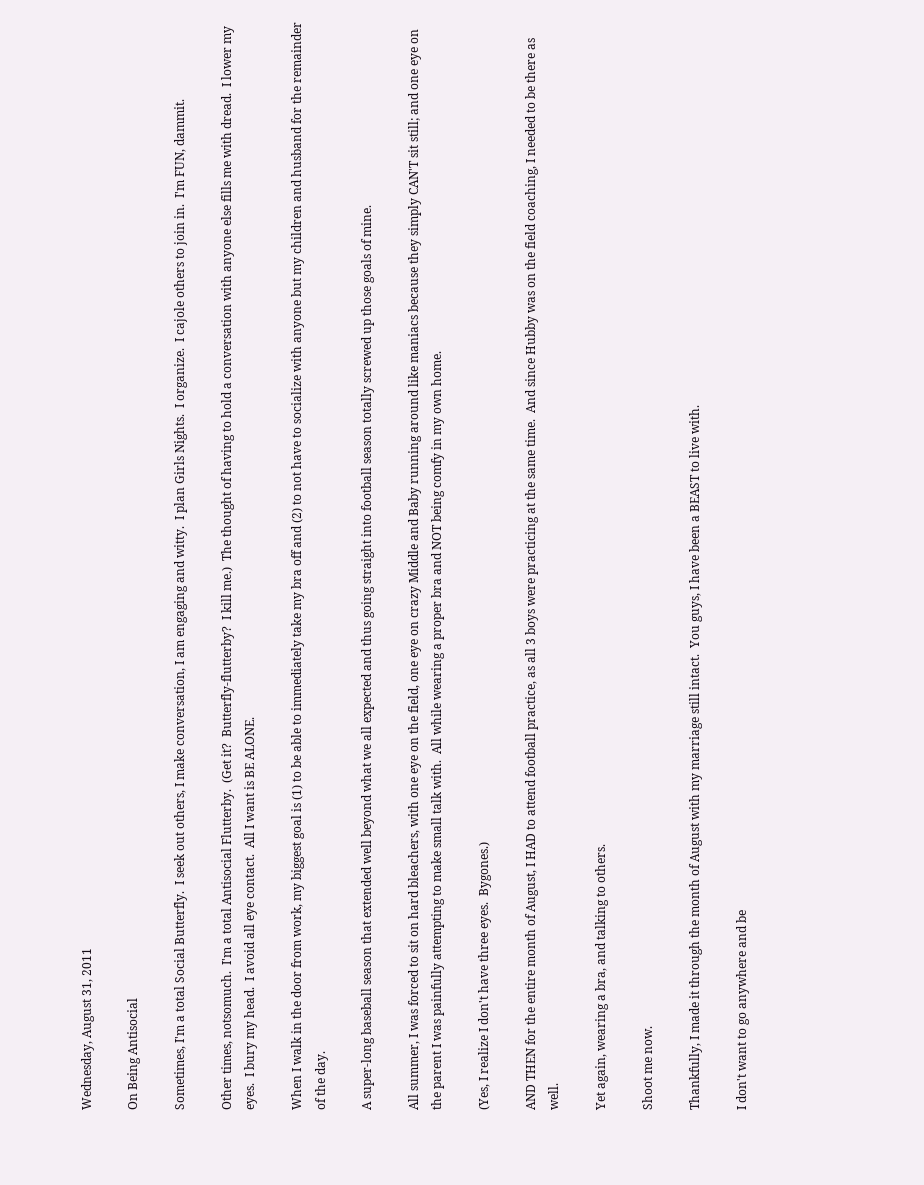Wednesday, August 31, 2011

On Being Antisocial

Sometimes, I'm a total Social Butterfly.  I seek out others, I make conversation, I am engaging and witty.  I plan Girls Nights.  I organize.  I cajole others to join in.  I'm FUN, dammit.

Other times, notsomuch.  I'm a total Antisocial Flutterby.  (Get it?  Butterfly-flutterby?  I kill me.)  The thought of having to hold a conversation with anyone else fills me with dread.  I lower my eyes.  I bury my head.  I avoid all eye contact.  All I want is BE ALONE.

When I walk in the door from work, my biggest goal is (1) to be able to immediately take my bra off and (2) to not have to socialize with anyone but my children and husband for the remainder of the day.

A super-long baseball season that extended well beyond what we all expected and thus going straight into football season totally screwed up those goals of mine.

All summer, I was forced to sit on hard bleachers, with one eye on the field, one eye on crazy Middle and Baby running around like maniacs because they simply CAN'T sit still; and one eye on the parent I was painfully attempting to make small talk with.  All while wearing a proper bra and NOT being comfy in my own home.

(Yes, I realize I don't have three eyes.  Bygones.)

AND THEN for the entire month of August, I HAD to attend football practice, as all 3 boys were practicing at the same time.  And since Hubby was on the field coaching, I needed to be there as well.

Yet again, wearing a bra, and talking to others.

Shoot me now.

Thankfully, I made it through the month of August with my marriage still intact.  You guys, I have been a BEAST to live with.

I don't want to go anywhere and be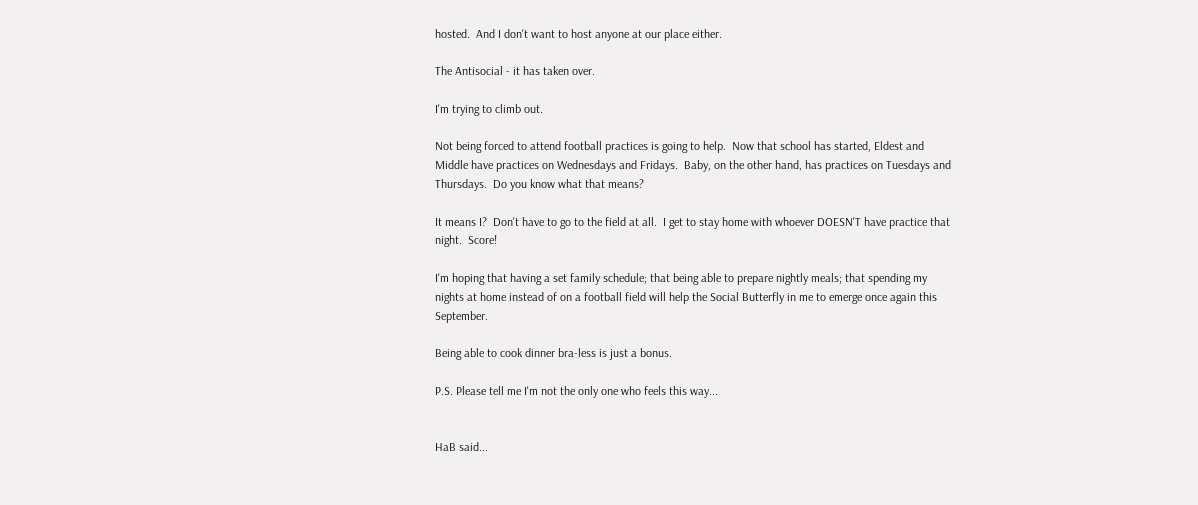hosted.  And I don't want to host anyone at our place either.

The Antisocial - it has taken over.

I'm trying to climb out.

Not being forced to attend football practices is going to help.  Now that school has started, Eldest and Middle have practices on Wednesdays and Fridays.  Baby, on the other hand, has practices on Tuesdays and Thursdays.  Do you know what that means?

It means I?  Don't have to go to the field at all.  I get to stay home with whoever DOESN'T have practice that night.  Score!

I'm hoping that having a set family schedule; that being able to prepare nightly meals; that spending my nights at home instead of on a football field will help the Social Butterfly in me to emerge once again this September.

Being able to cook dinner bra-less is just a bonus.

P.S. Please tell me I'm not the only one who feels this way...


HaB said...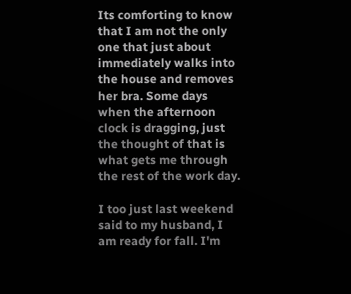Its comforting to know that I am not the only one that just about immediately walks into the house and removes her bra. Some days when the afternoon clock is dragging, just the thought of that is what gets me through the rest of the work day.

I too just last weekend said to my husband, I am ready for fall. I'm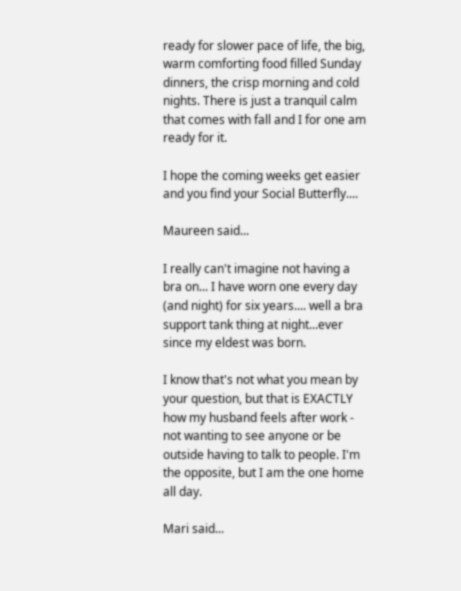ready for slower pace of life, the big, warm comforting food filled Sunday dinners, the crisp morning and cold nights. There is just a tranquil calm that comes with fall and I for one am ready for it.

I hope the coming weeks get easier and you find your Social Butterfly....

Maureen said...

I really can't imagine not having a bra on... I have worn one every day (and night) for six years.... well a bra support tank thing at night...ever since my eldest was born.

I know that's not what you mean by your question, but that is EXACTLY how my husband feels after work - not wanting to see anyone or be outside having to talk to people. I'm the opposite, but I am the one home all day.

Mari said...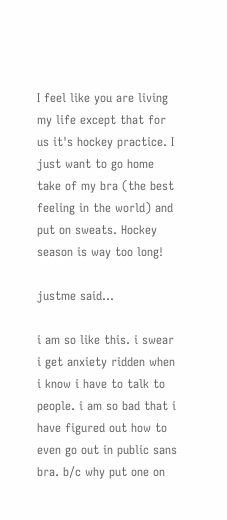I feel like you are living my life except that for us it's hockey practice. I just want to go home take of my bra (the best feeling in the world) and put on sweats. Hockey season is way too long!

justme said...

i am so like this. i swear i get anxiety ridden when i know i have to talk to people. i am so bad that i have figured out how to even go out in public sans bra. b/c why put one on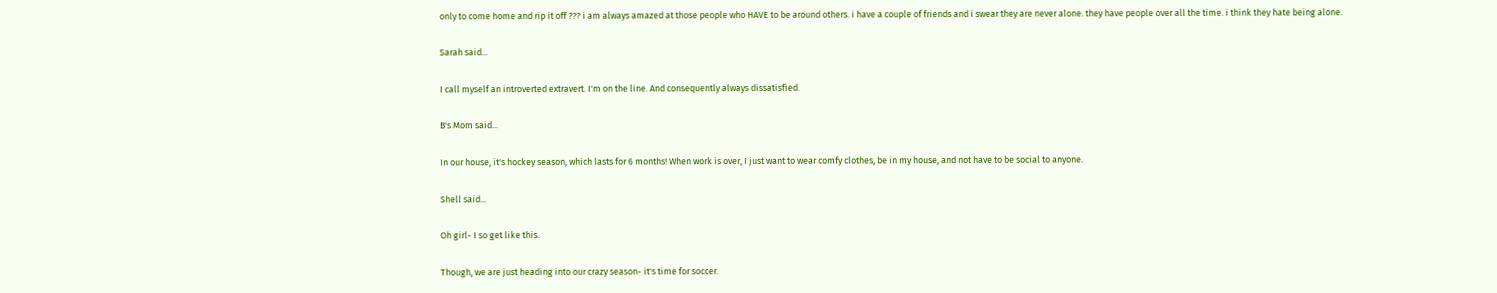only to come home and rip it off ??? i am always amazed at those people who HAVE to be around others. i have a couple of friends and i swear they are never alone. they have people over all the time. i think they hate being alone.

Sarah said...

I call myself an introverted extravert. I'm on the line. And consequently always dissatisfied.

B's Mom said...

In our house, it's hockey season, which lasts for 6 months! When work is over, I just want to wear comfy clothes, be in my house, and not have to be social to anyone.

Shell said...

Oh girl- I so get like this.

Though, we are just heading into our crazy season- it's time for soccer.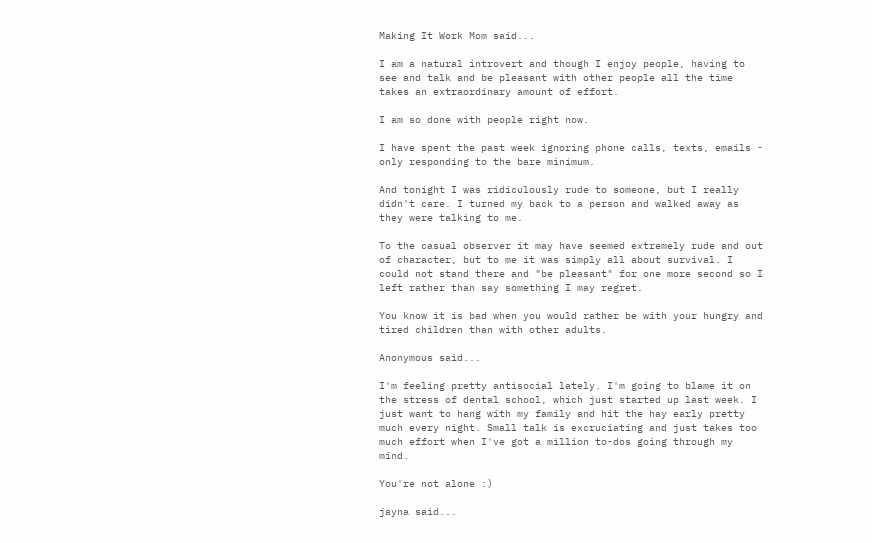Making It Work Mom said...

I am a natural introvert and though I enjoy people, having to see and talk and be pleasant with other people all the time takes an extraordinary amount of effort.

I am so done with people right now.

I have spent the past week ignoring phone calls, texts, emails - only responding to the bare minimum.

And tonight I was ridiculously rude to someone, but I really didn't care. I turned my back to a person and walked away as they were talking to me.

To the casual observer it may have seemed extremely rude and out of character, but to me it was simply all about survival. I could not stand there and "be pleasant" for one more second so I left rather than say something I may regret.

You know it is bad when you would rather be with your hungry and tired children than with other adults.

Anonymous said...

I'm feeling pretty antisocial lately. I'm going to blame it on the stress of dental school, which just started up last week. I just want to hang with my family and hit the hay early pretty much every night. Small talk is excruciating and just takes too much effort when I've got a million to-dos going through my mind.

You're not alone :)

jayna said...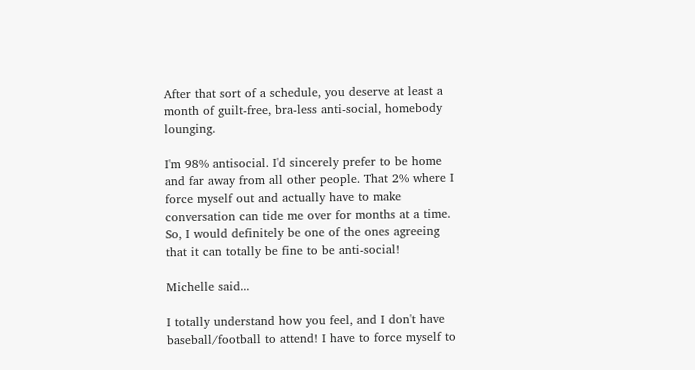After that sort of a schedule, you deserve at least a month of guilt-free, bra-less anti-social, homebody lounging.

I'm 98% antisocial. I'd sincerely prefer to be home and far away from all other people. That 2% where I force myself out and actually have to make conversation can tide me over for months at a time. So, I would definitely be one of the ones agreeing that it can totally be fine to be anti-social!

Michelle said...

I totally understand how you feel, and I don't have baseball/football to attend! I have to force myself to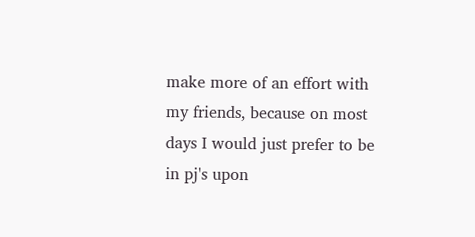make more of an effort with my friends, because on most days I would just prefer to be in pj's upon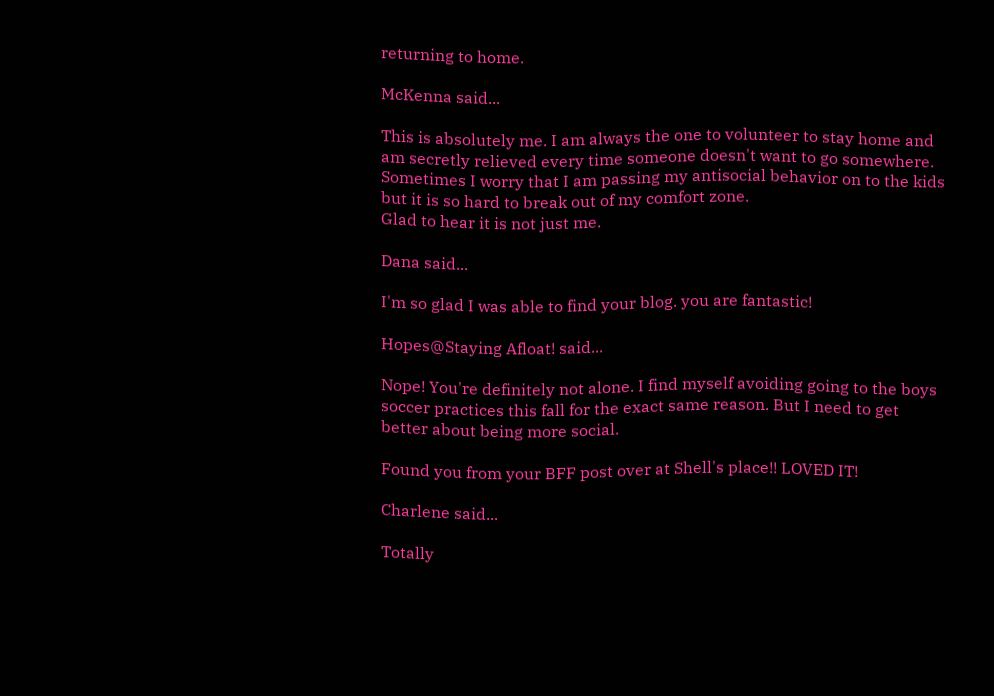returning to home.

McKenna said...

This is absolutely me. I am always the one to volunteer to stay home and am secretly relieved every time someone doesn't want to go somewhere. Sometimes I worry that I am passing my antisocial behavior on to the kids but it is so hard to break out of my comfort zone.
Glad to hear it is not just me.

Dana said...

I'm so glad I was able to find your blog. you are fantastic!

Hopes@Staying Afloat! said...

Nope! You're definitely not alone. I find myself avoiding going to the boys soccer practices this fall for the exact same reason. But I need to get better about being more social.

Found you from your BFF post over at Shell's place!! LOVED IT!

Charlene said...

Totally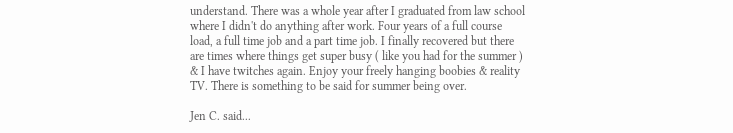understand. There was a whole year after I graduated from law school where I didn't do anything after work. Four years of a full course load, a full time job and a part time job. I finally recovered but there are times where things get super busy ( like you had for the summer ) & I have twitches again. Enjoy your freely hanging boobies & reality TV. There is something to be said for summer being over.

Jen C. said...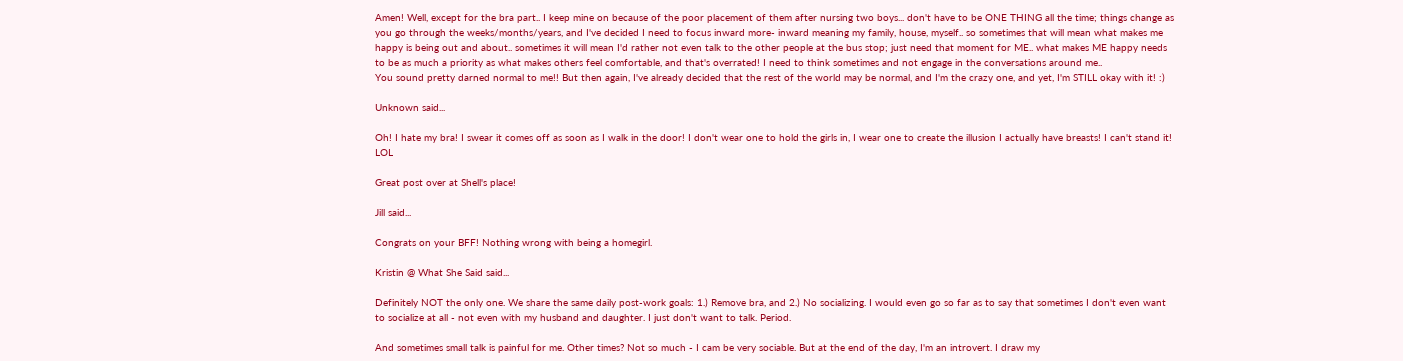Amen! Well, except for the bra part.. I keep mine on because of the poor placement of them after nursing two boys... don't have to be ONE THING all the time; things change as you go through the weeks/months/years, and I've decided I need to focus inward more- inward meaning my family, house, myself.. so sometimes that will mean what makes me happy is being out and about.. sometimes it will mean I'd rather not even talk to the other people at the bus stop; just need that moment for ME.. what makes ME happy needs to be as much a priority as what makes others feel comfortable, and that's overrated! I need to think sometimes and not engage in the conversations around me..
You sound pretty darned normal to me!! But then again, I've already decided that the rest of the world may be normal, and I'm the crazy one, and yet, I'm STILL okay with it! :)

Unknown said...

Oh! I hate my bra! I swear it comes off as soon as I walk in the door! I don't wear one to hold the girls in, I wear one to create the illusion I actually have breasts! I can't stand it! LOL

Great post over at Shell's place!

Jill said...

Congrats on your BFF! Nothing wrong with being a homegirl.

Kristin @ What She Said said...

Definitely NOT the only one. We share the same daily post-work goals: 1.) Remove bra, and 2.) No socializing. I would even go so far as to say that sometimes I don't even want to socialize at all - not even with my husband and daughter. I just don't want to talk. Period.

And sometimes small talk is painful for me. Other times? Not so much - I cam be very sociable. But at the end of the day, I'm an introvert. I draw my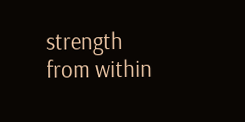strength from within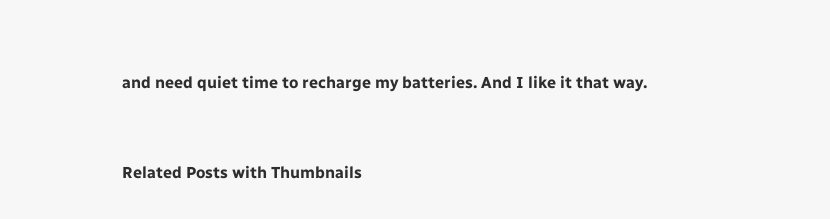and need quiet time to recharge my batteries. And I like it that way.


Related Posts with Thumbnails